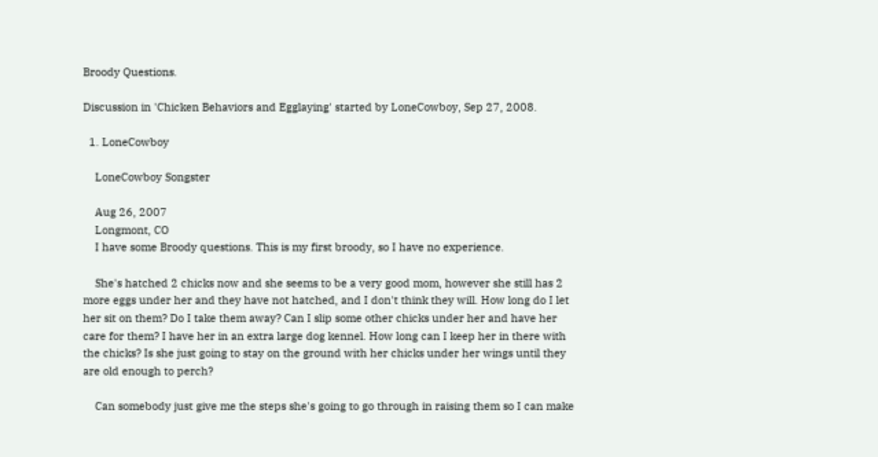Broody Questions.

Discussion in 'Chicken Behaviors and Egglaying' started by LoneCowboy, Sep 27, 2008.

  1. LoneCowboy

    LoneCowboy Songster

    Aug 26, 2007
    Longmont, CO
    I have some Broody questions. This is my first broody, so I have no experience.

    She's hatched 2 chicks now and she seems to be a very good mom, however she still has 2 more eggs under her and they have not hatched, and I don't think they will. How long do I let her sit on them? Do I take them away? Can I slip some other chicks under her and have her care for them? I have her in an extra large dog kennel. How long can I keep her in there with the chicks? Is she just going to stay on the ground with her chicks under her wings until they are old enough to perch?

    Can somebody just give me the steps she's going to go through in raising them so I can make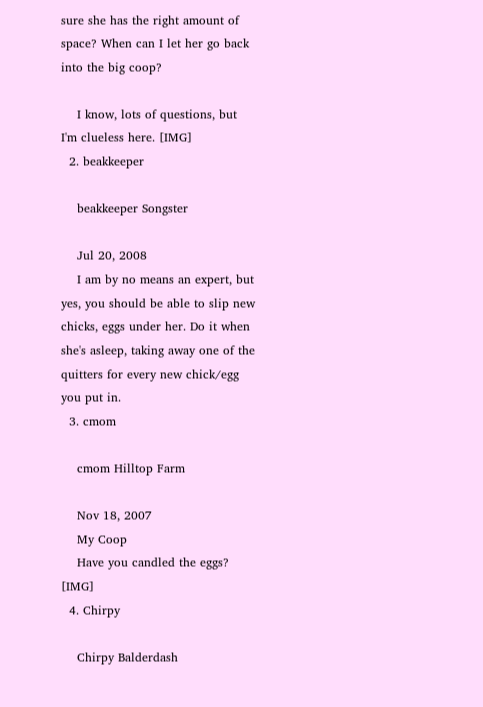sure she has the right amount of space? When can I let her go back into the big coop?

    I know, lots of questions, but I'm clueless here. [IMG]
  2. beakkeeper

    beakkeeper Songster

    Jul 20, 2008
    I am by no means an expert, but yes, you should be able to slip new chicks, eggs under her. Do it when she's asleep, taking away one of the quitters for every new chick/egg you put in.
  3. cmom

    cmom Hilltop Farm

    Nov 18, 2007
    My Coop
    Have you candled the eggs? [IMG]
  4. Chirpy

    Chirpy Balderdash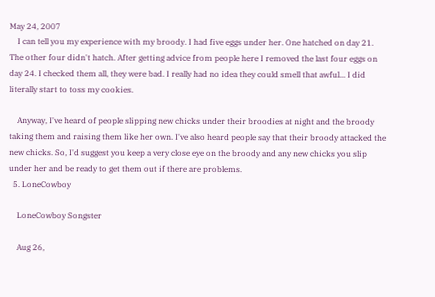May 24, 2007
    I can tell you my experience with my broody. I had five eggs under her. One hatched on day 21. The other four didn't hatch. After getting advice from people here I removed the last four eggs on day 24. I checked them all, they were bad. I really had no idea they could smell that awful... I did literally start to toss my cookies.

    Anyway, I've heard of people slipping new chicks under their broodies at night and the broody taking them and raising them like her own. I've also heard people say that their broody attacked the new chicks. So, I'd suggest you keep a very close eye on the broody and any new chicks you slip under her and be ready to get them out if there are problems.
  5. LoneCowboy

    LoneCowboy Songster

    Aug 26,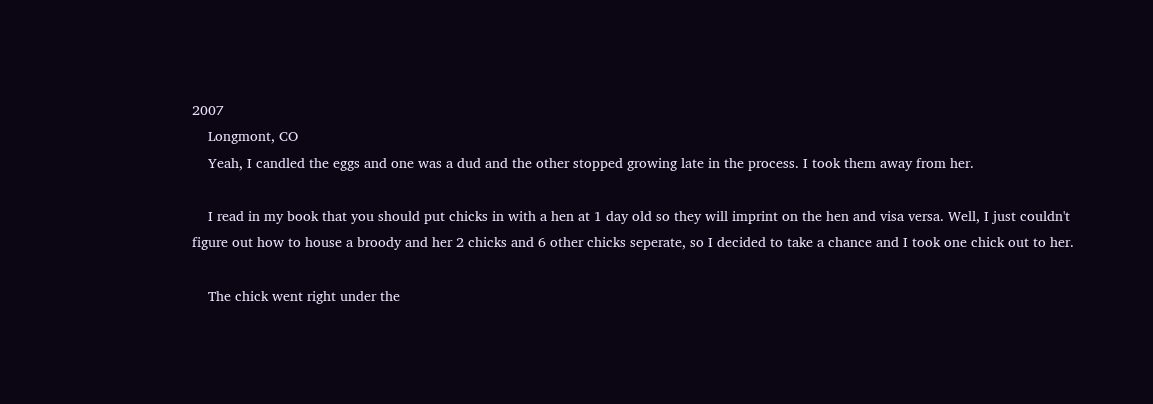2007
    Longmont, CO
    Yeah, I candled the eggs and one was a dud and the other stopped growing late in the process. I took them away from her.

    I read in my book that you should put chicks in with a hen at 1 day old so they will imprint on the hen and visa versa. Well, I just couldn't figure out how to house a broody and her 2 chicks and 6 other chicks seperate, so I decided to take a chance and I took one chick out to her.

    The chick went right under the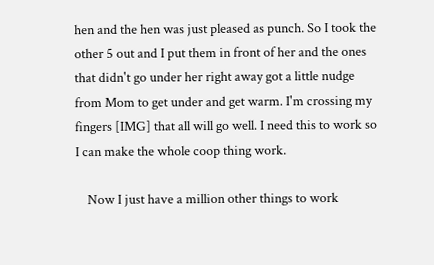hen and the hen was just pleased as punch. So I took the other 5 out and I put them in front of her and the ones that didn't go under her right away got a little nudge from Mom to get under and get warm. I'm crossing my fingers [IMG] that all will go well. I need this to work so I can make the whole coop thing work.

    Now I just have a million other things to work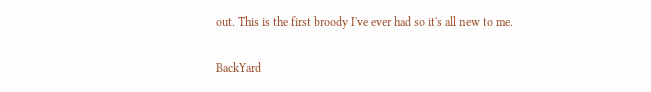out. This is the first broody I've ever had so it's all new to me.

BackYard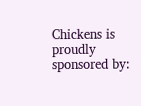Chickens is proudly sponsored by: